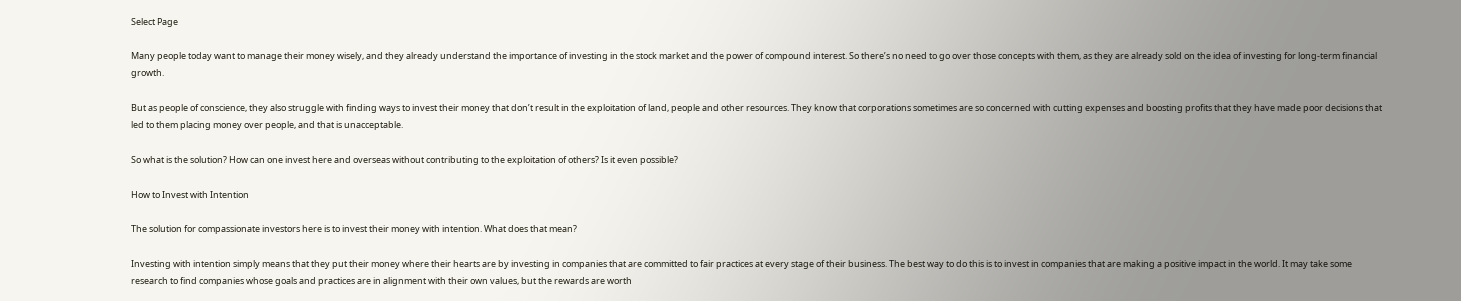Select Page

Many people today want to manage their money wisely, and they already understand the importance of investing in the stock market and the power of compound interest. So there’s no need to go over those concepts with them, as they are already sold on the idea of investing for long-term financial growth.

But as people of conscience, they also struggle with finding ways to invest their money that don’t result in the exploitation of land, people and other resources. They know that corporations sometimes are so concerned with cutting expenses and boosting profits that they have made poor decisions that led to them placing money over people, and that is unacceptable.

So what is the solution? How can one invest here and overseas without contributing to the exploitation of others? Is it even possible?

How to Invest with Intention

The solution for compassionate investors here is to invest their money with intention. What does that mean?

Investing with intention simply means that they put their money where their hearts are by investing in companies that are committed to fair practices at every stage of their business. The best way to do this is to invest in companies that are making a positive impact in the world. It may take some research to find companies whose goals and practices are in alignment with their own values, but the rewards are worth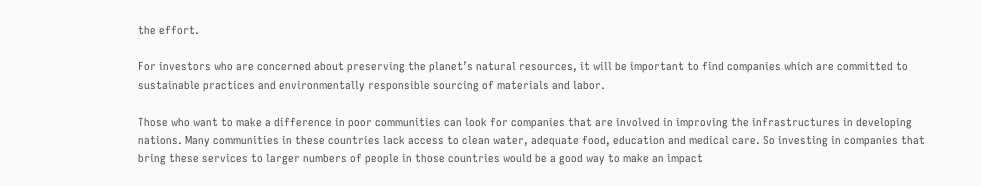the effort.

For investors who are concerned about preserving the planet’s natural resources, it will be important to find companies which are committed to sustainable practices and environmentally responsible sourcing of materials and labor.

Those who want to make a difference in poor communities can look for companies that are involved in improving the infrastructures in developing nations. Many communities in these countries lack access to clean water, adequate food, education and medical care. So investing in companies that bring these services to larger numbers of people in those countries would be a good way to make an impact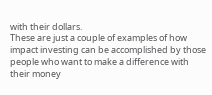with their dollars.
These are just a couple of examples of how impact investing can be accomplished by those people who want to make a difference with their money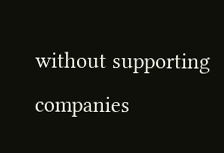without supporting companies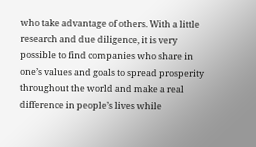who take advantage of others. With a little research and due diligence, it is very possible to find companies who share in one’s values and goals to spread prosperity throughout the world and make a real difference in people’s lives while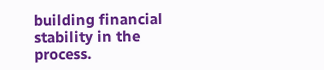building financial stability in the process.